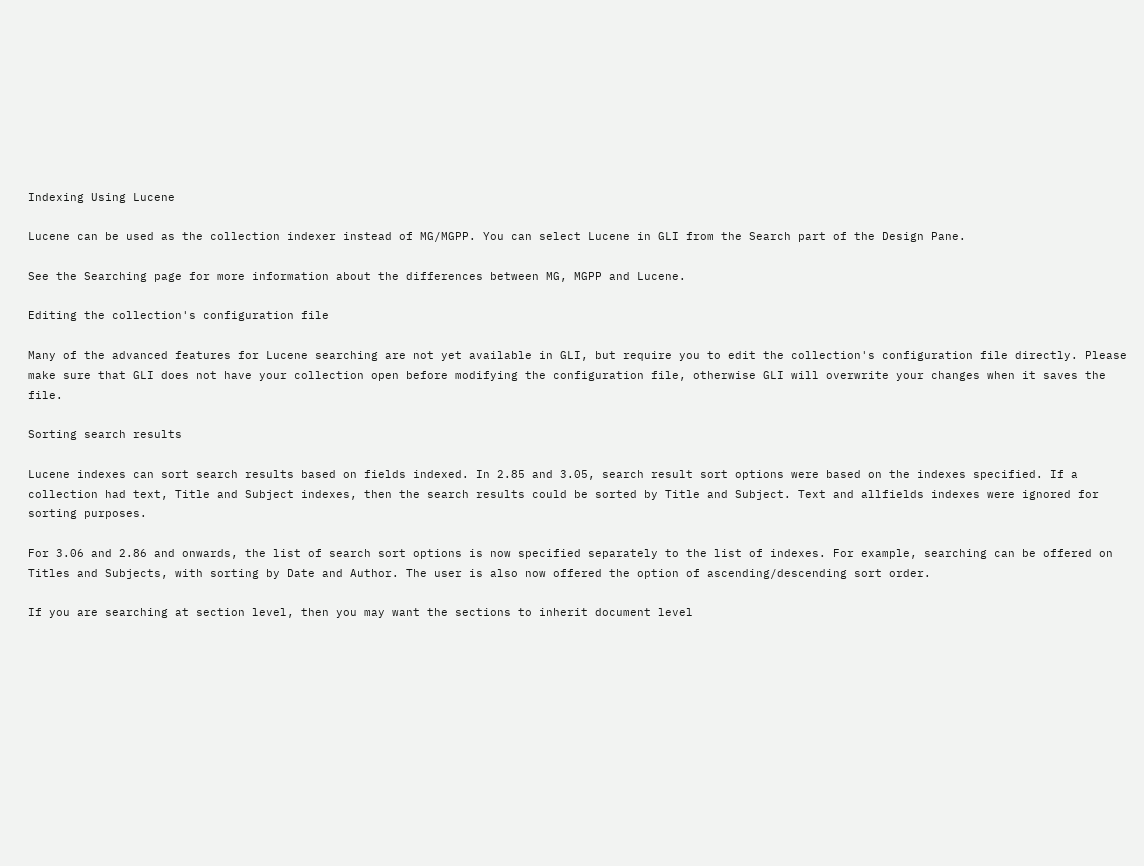Indexing Using Lucene

Lucene can be used as the collection indexer instead of MG/MGPP. You can select Lucene in GLI from the Search part of the Design Pane.

See the Searching page for more information about the differences between MG, MGPP and Lucene.

Editing the collection's configuration file

Many of the advanced features for Lucene searching are not yet available in GLI, but require you to edit the collection's configuration file directly. Please make sure that GLI does not have your collection open before modifying the configuration file, otherwise GLI will overwrite your changes when it saves the file.

Sorting search results

Lucene indexes can sort search results based on fields indexed. In 2.85 and 3.05, search result sort options were based on the indexes specified. If a collection had text, Title and Subject indexes, then the search results could be sorted by Title and Subject. Text and allfields indexes were ignored for sorting purposes.

For 3.06 and 2.86 and onwards, the list of search sort options is now specified separately to the list of indexes. For example, searching can be offered on Titles and Subjects, with sorting by Date and Author. The user is also now offered the option of ascending/descending sort order.

If you are searching at section level, then you may want the sections to inherit document level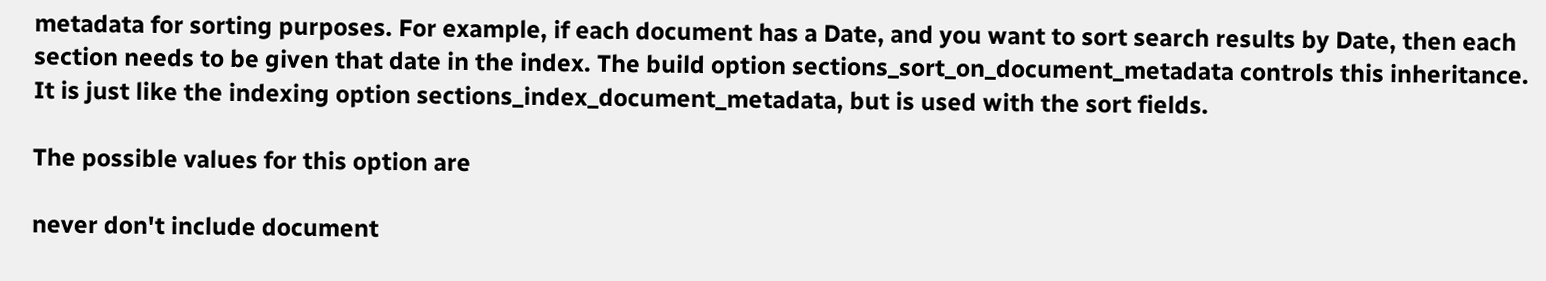metadata for sorting purposes. For example, if each document has a Date, and you want to sort search results by Date, then each section needs to be given that date in the index. The build option sections_sort_on_document_metadata controls this inheritance. It is just like the indexing option sections_index_document_metadata, but is used with the sort fields.

The possible values for this option are

never don't include document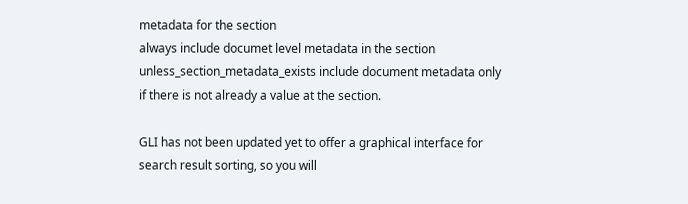metadata for the section
always include documet level metadata in the section
unless_section_metadata_exists include document metadata only if there is not already a value at the section.

GLI has not been updated yet to offer a graphical interface for search result sorting, so you will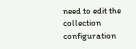need to edit the collection configuration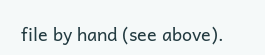file by hand (see above).